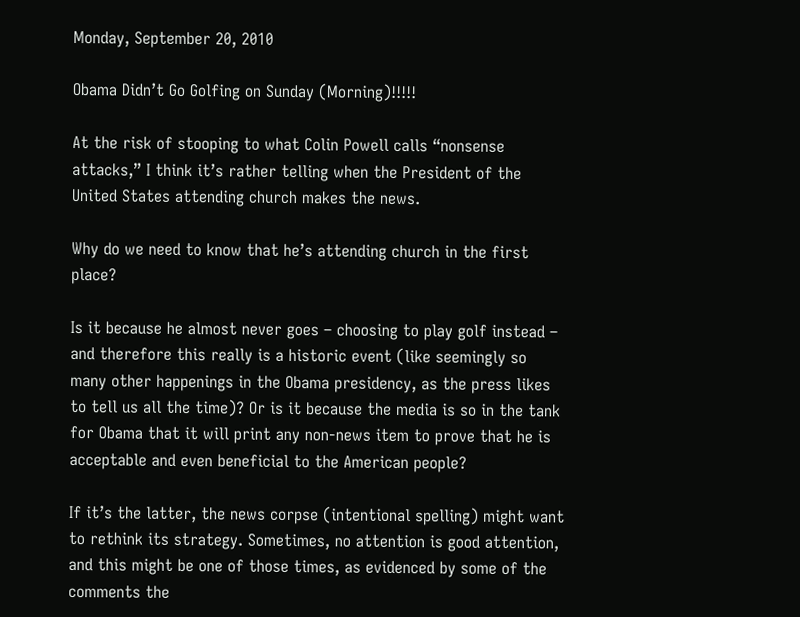Monday, September 20, 2010

Obama Didn’t Go Golfing on Sunday (Morning)!!!!!

At the risk of stooping to what Colin Powell calls “nonsense attacks,” I think it’s rather telling when the President of the United States attending church makes the news.

Why do we need to know that he’s attending church in the first place?

Is it because he almost never goes – choosing to play golf instead – and therefore this really is a historic event (like seemingly so many other happenings in the Obama presidency, as the press likes to tell us all the time)? Or is it because the media is so in the tank for Obama that it will print any non-news item to prove that he is acceptable and even beneficial to the American people?

If it’s the latter, the news corpse (intentional spelling) might want to rethink its strategy. Sometimes, no attention is good attention, and this might be one of those times, as evidenced by some of the comments the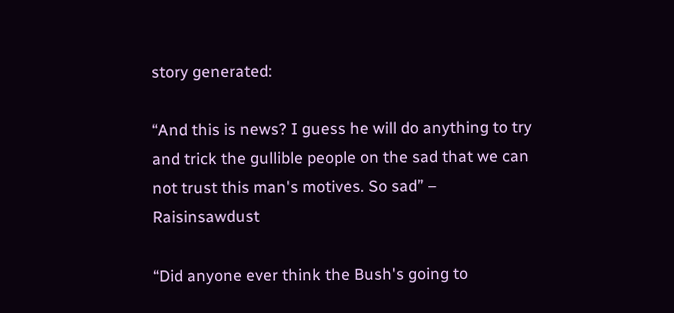story generated:

“And this is news? I guess he will do anything to try and trick the gullible people on the sad that we can not trust this man's motives. So sad” – Raisinsawdust

“Did anyone ever think the Bush's going to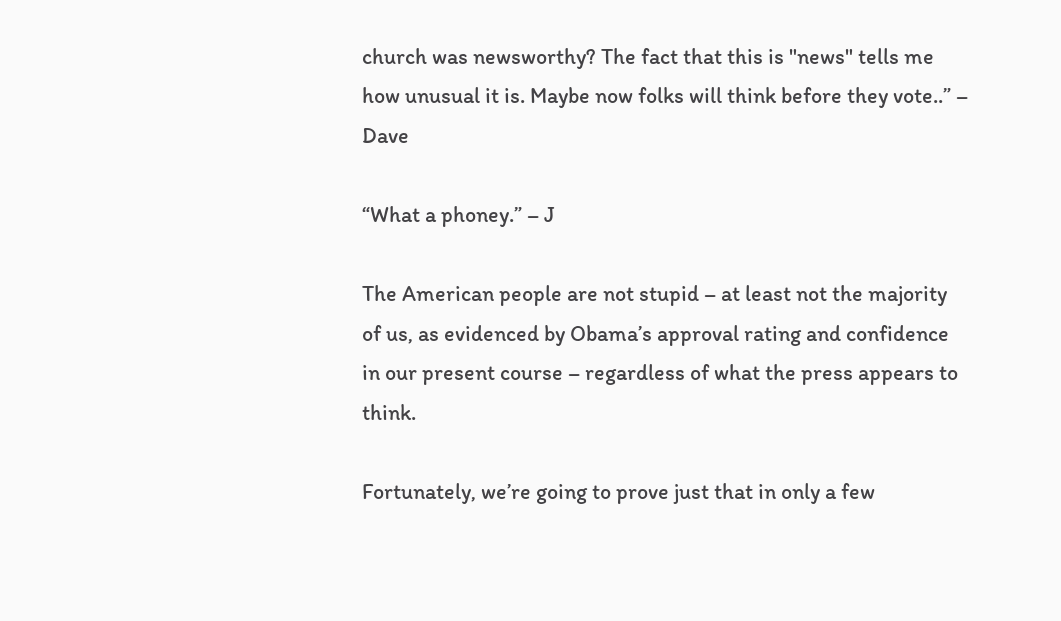church was newsworthy? The fact that this is "news" tells me how unusual it is. Maybe now folks will think before they vote..” – Dave

“What a phoney.” – J

The American people are not stupid – at least not the majority of us, as evidenced by Obama’s approval rating and confidence in our present course – regardless of what the press appears to think.

Fortunately, we’re going to prove just that in only a few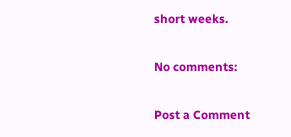short weeks.

No comments:

Post a Comment